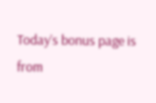Today’s bonus page is from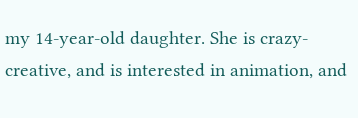my 14-year-old daughter. She is crazy-creative, and is interested in animation, and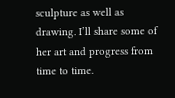sculpture as well as drawing. I’ll share some of her art and progress from time to time.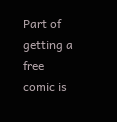Part of getting a free comic is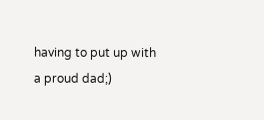having to put up with a proud dad;)